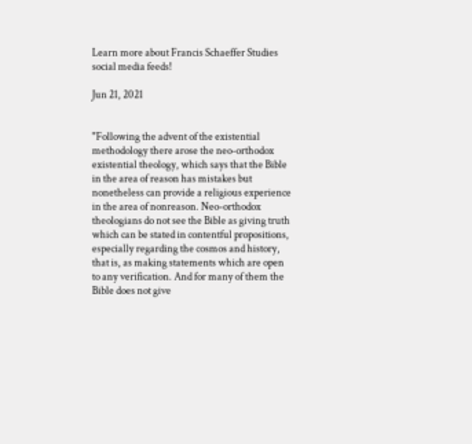Learn more about Francis Schaeffer Studies social media feeds!

Jun 21, 2021


"Following the advent of the existential methodology there arose the neo-orthodox existential theology, which says that the Bible in the area of reason has mistakes but nonetheless can provide a religious experience in the area of nonreason. Neo-orthodox theologians do not see the Bible as giving truth which can be stated in contentful propositions, especially regarding the cosmos and history, that is, as making statements which are open to any verification. And for many of them the Bible does not give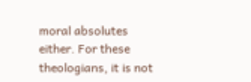moral absolutes either. For these theologians, it is not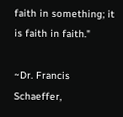faith in something; it is faith in faith."

~Dr. Francis Schaeffer,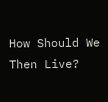How Should We Then Live?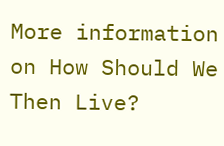More information on How Should We Then Live?